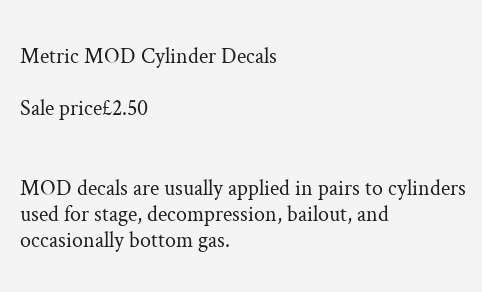Metric MOD Cylinder Decals

Sale price£2.50


MOD decals are usually applied in pairs to cylinders used for stage, decompression, bailout, and occasionally bottom gas.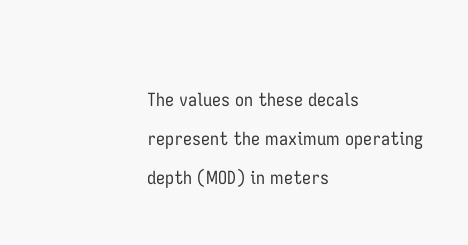The values on these decals represent the maximum operating depth (MOD) in meters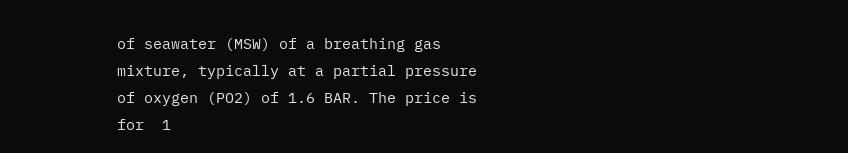of seawater (MSW) of a breathing gas mixture, typically at a partial pressure of oxygen (PO2) of 1.6 BAR. The price is for  1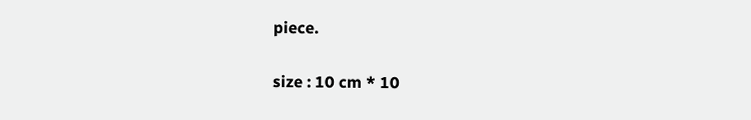piece.

size : 10 cm * 10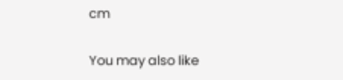cm

You may also like